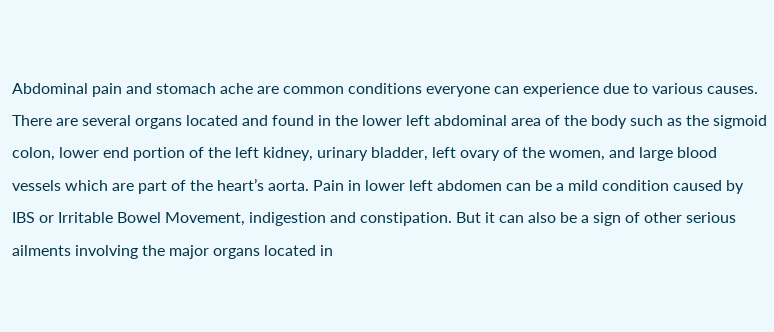Abdominal pain and stomach ache are common conditions everyone can experience due to various causes. There are several organs located and found in the lower left abdominal area of the body such as the sigmoid colon, lower end portion of the left kidney, urinary bladder, left ovary of the women, and large blood vessels which are part of the heart’s aorta. Pain in lower left abdomen can be a mild condition caused by IBS or Irritable Bowel Movement, indigestion and constipation. But it can also be a sign of other serious ailments involving the major organs located in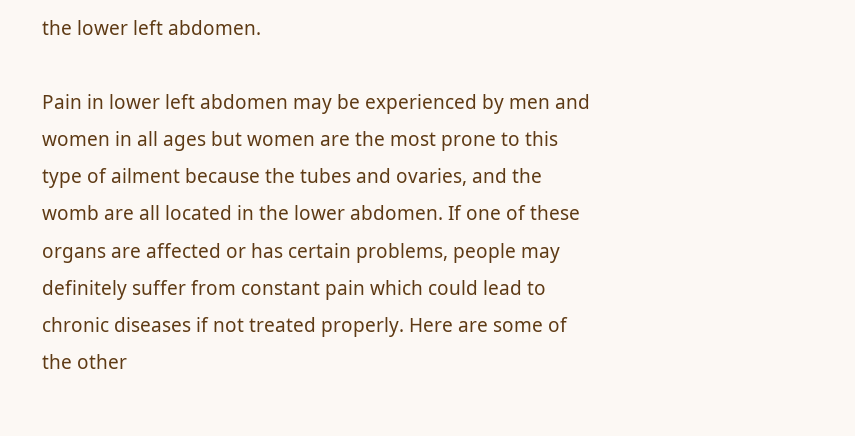the lower left abdomen.

Pain in lower left abdomen may be experienced by men and women in all ages but women are the most prone to this type of ailment because the tubes and ovaries, and the womb are all located in the lower abdomen. If one of these organs are affected or has certain problems, people may definitely suffer from constant pain which could lead to chronic diseases if not treated properly. Here are some of the other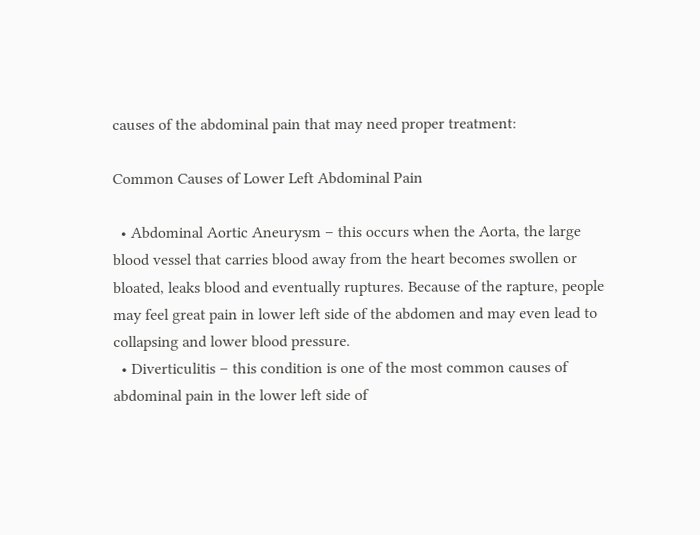causes of the abdominal pain that may need proper treatment:

Common Causes of Lower Left Abdominal Pain

  • Abdominal Aortic Aneurysm – this occurs when the Aorta, the large blood vessel that carries blood away from the heart becomes swollen or bloated, leaks blood and eventually ruptures. Because of the rapture, people may feel great pain in lower left side of the abdomen and may even lead to collapsing and lower blood pressure.
  • Diverticulitis – this condition is one of the most common causes of abdominal pain in the lower left side of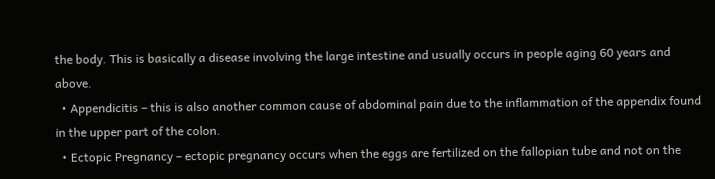the body. This is basically a disease involving the large intestine and usually occurs in people aging 60 years and above.
  • Appendicitis – this is also another common cause of abdominal pain due to the inflammation of the appendix found in the upper part of the colon.
  • Ectopic Pregnancy – ectopic pregnancy occurs when the eggs are fertilized on the fallopian tube and not on the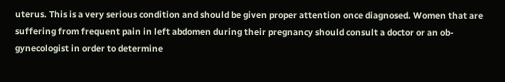uterus. This is a very serious condition and should be given proper attention once diagnosed. Women that are suffering from frequent pain in left abdomen during their pregnancy should consult a doctor or an ob-gynecologist in order to determine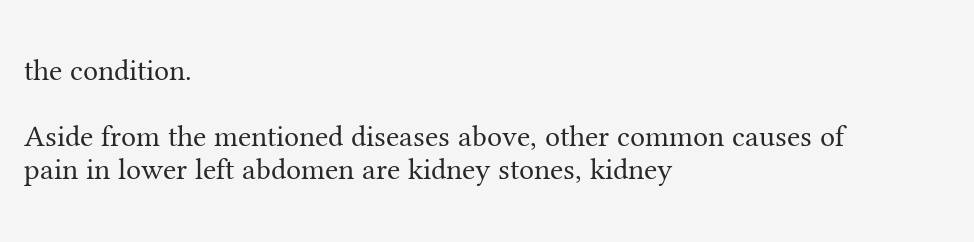the condition.

Aside from the mentioned diseases above, other common causes of pain in lower left abdomen are kidney stones, kidney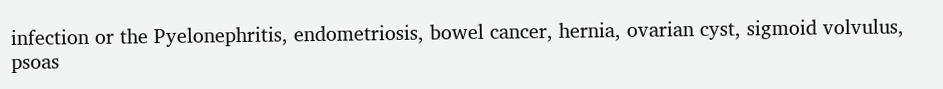infection or the Pyelonephritis, endometriosis, bowel cancer, hernia, ovarian cyst, sigmoid volvulus, psoas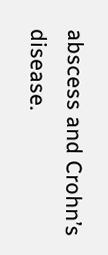abscess and Crohn’s disease.